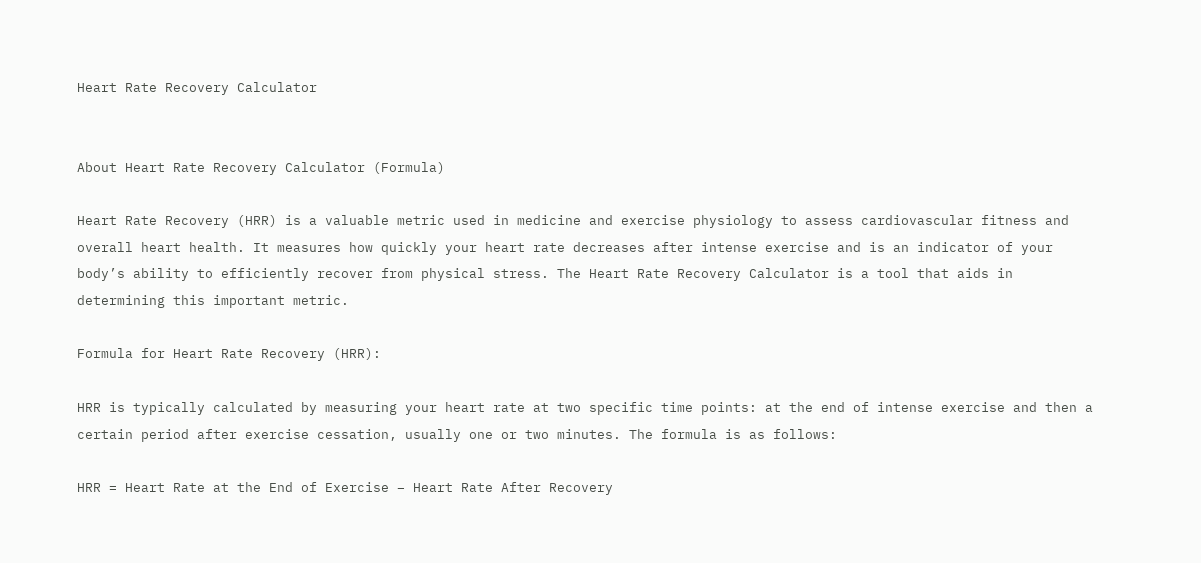Heart Rate Recovery Calculator


About Heart Rate Recovery Calculator (Formula)

Heart Rate Recovery (HRR) is a valuable metric used in medicine and exercise physiology to assess cardiovascular fitness and overall heart health. It measures how quickly your heart rate decreases after intense exercise and is an indicator of your body’s ability to efficiently recover from physical stress. The Heart Rate Recovery Calculator is a tool that aids in determining this important metric.

Formula for Heart Rate Recovery (HRR):

HRR is typically calculated by measuring your heart rate at two specific time points: at the end of intense exercise and then a certain period after exercise cessation, usually one or two minutes. The formula is as follows:

HRR = Heart Rate at the End of Exercise – Heart Rate After Recovery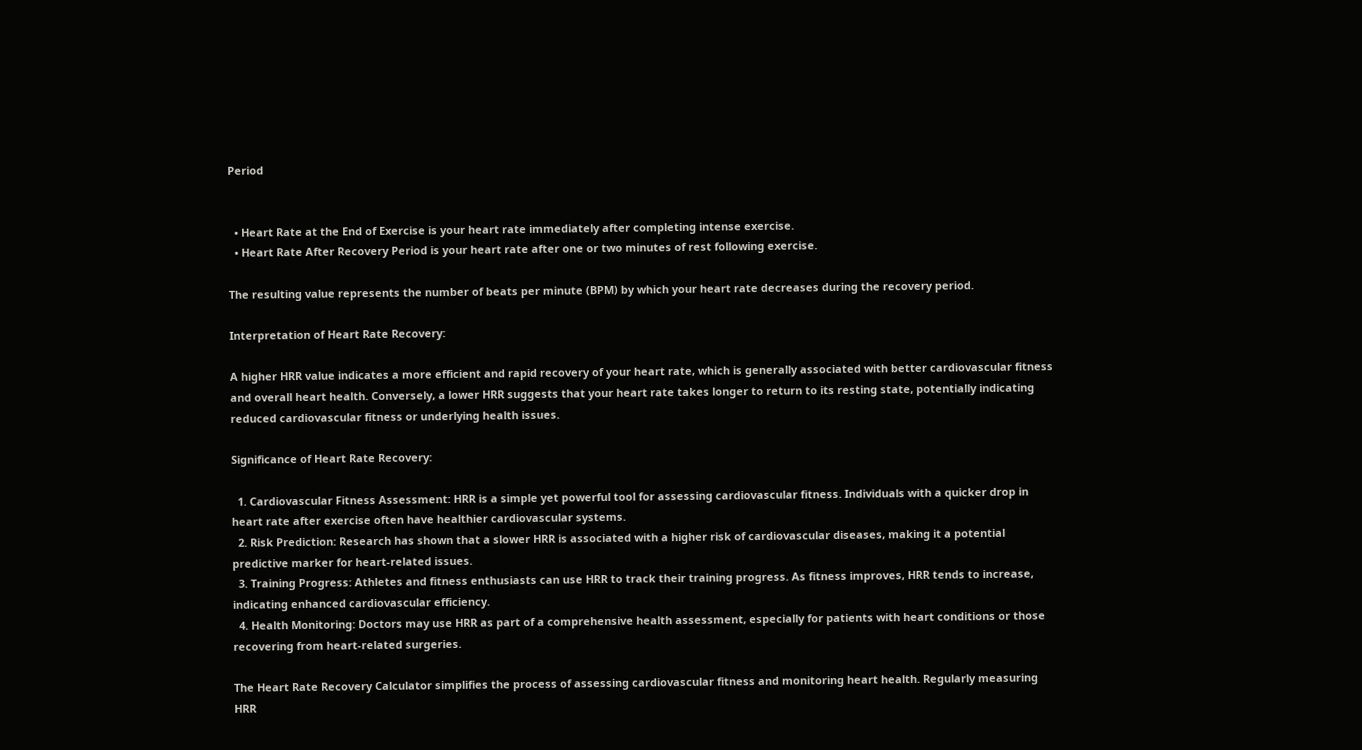Period


  • Heart Rate at the End of Exercise is your heart rate immediately after completing intense exercise.
  • Heart Rate After Recovery Period is your heart rate after one or two minutes of rest following exercise.

The resulting value represents the number of beats per minute (BPM) by which your heart rate decreases during the recovery period.

Interpretation of Heart Rate Recovery:

A higher HRR value indicates a more efficient and rapid recovery of your heart rate, which is generally associated with better cardiovascular fitness and overall heart health. Conversely, a lower HRR suggests that your heart rate takes longer to return to its resting state, potentially indicating reduced cardiovascular fitness or underlying health issues.

Significance of Heart Rate Recovery:

  1. Cardiovascular Fitness Assessment: HRR is a simple yet powerful tool for assessing cardiovascular fitness. Individuals with a quicker drop in heart rate after exercise often have healthier cardiovascular systems.
  2. Risk Prediction: Research has shown that a slower HRR is associated with a higher risk of cardiovascular diseases, making it a potential predictive marker for heart-related issues.
  3. Training Progress: Athletes and fitness enthusiasts can use HRR to track their training progress. As fitness improves, HRR tends to increase, indicating enhanced cardiovascular efficiency.
  4. Health Monitoring: Doctors may use HRR as part of a comprehensive health assessment, especially for patients with heart conditions or those recovering from heart-related surgeries.

The Heart Rate Recovery Calculator simplifies the process of assessing cardiovascular fitness and monitoring heart health. Regularly measuring HRR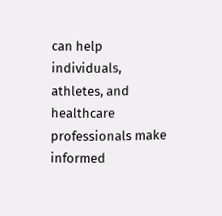can help individuals, athletes, and healthcare professionals make informed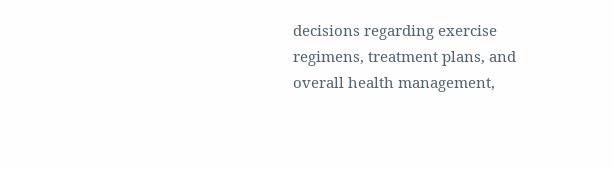decisions regarding exercise regimens, treatment plans, and overall health management,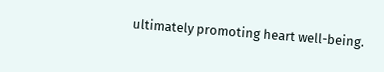ultimately promoting heart well-being.